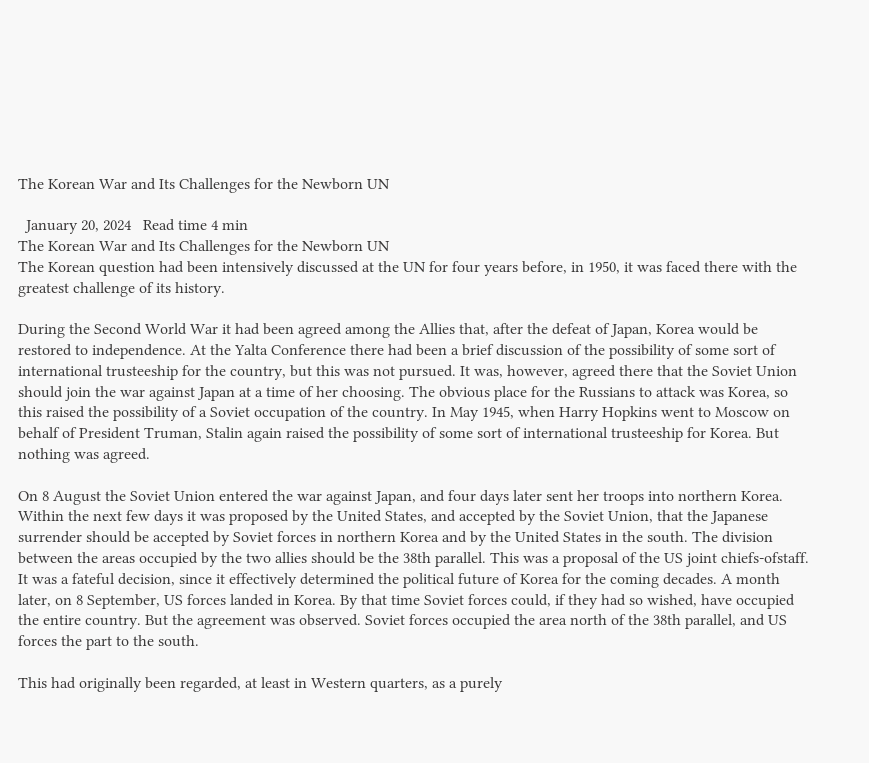The Korean War and Its Challenges for the Newborn UN

  January 20, 2024   Read time 4 min
The Korean War and Its Challenges for the Newborn UN
The Korean question had been intensively discussed at the UN for four years before, in 1950, it was faced there with the greatest challenge of its history.

During the Second World War it had been agreed among the Allies that, after the defeat of Japan, Korea would be restored to independence. At the Yalta Conference there had been a brief discussion of the possibility of some sort of international trusteeship for the country, but this was not pursued. It was, however, agreed there that the Soviet Union should join the war against Japan at a time of her choosing. The obvious place for the Russians to attack was Korea, so this raised the possibility of a Soviet occupation of the country. In May 1945, when Harry Hopkins went to Moscow on behalf of President Truman, Stalin again raised the possibility of some sort of international trusteeship for Korea. But nothing was agreed.

On 8 August the Soviet Union entered the war against Japan, and four days later sent her troops into northern Korea. Within the next few days it was proposed by the United States, and accepted by the Soviet Union, that the Japanese surrender should be accepted by Soviet forces in northern Korea and by the United States in the south. The division between the areas occupied by the two allies should be the 38th parallel. This was a proposal of the US joint chiefs-ofstaff. It was a fateful decision, since it effectively determined the political future of Korea for the coming decades. A month later, on 8 September, US forces landed in Korea. By that time Soviet forces could, if they had so wished, have occupied the entire country. But the agreement was observed. Soviet forces occupied the area north of the 38th parallel, and US forces the part to the south.

This had originally been regarded, at least in Western quarters, as a purely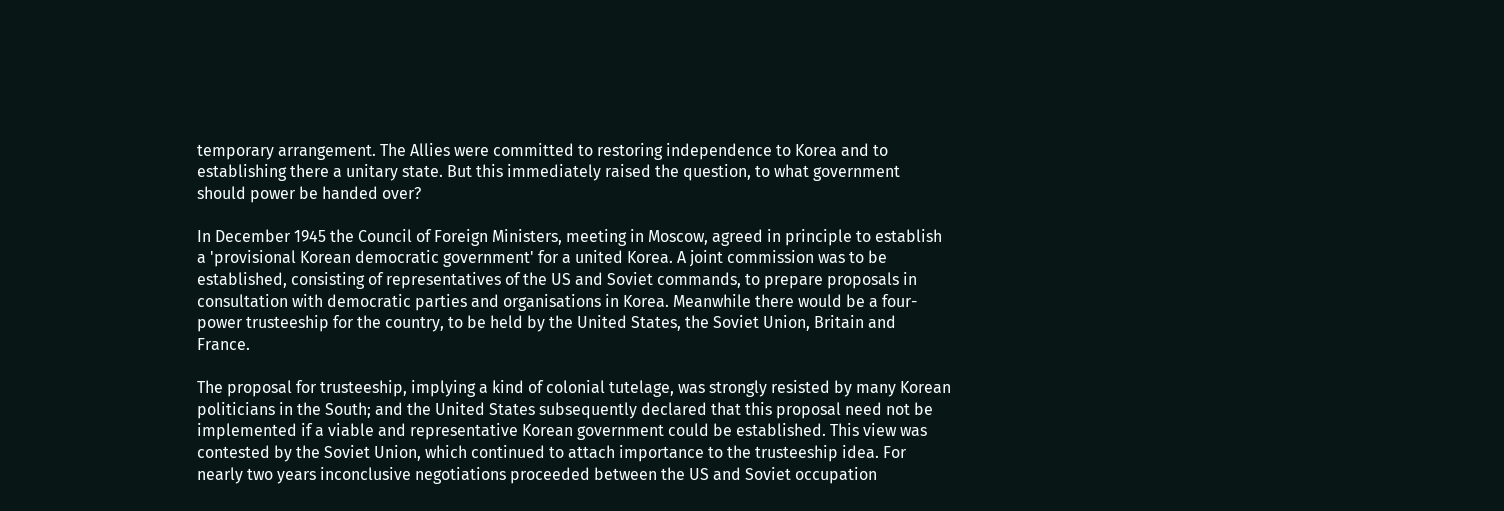temporary arrangement. The Allies were committed to restoring independence to Korea and to establishing there a unitary state. But this immediately raised the question, to what government should power be handed over?

In December 1945 the Council of Foreign Ministers, meeting in Moscow, agreed in principle to establish a 'provisional Korean democratic government' for a united Korea. A joint commission was to be established, consisting of representatives of the US and Soviet commands, to prepare proposals in consultation with democratic parties and organisations in Korea. Meanwhile there would be a four-power trusteeship for the country, to be held by the United States, the Soviet Union, Britain and France.

The proposal for trusteeship, implying a kind of colonial tutelage, was strongly resisted by many Korean politicians in the South; and the United States subsequently declared that this proposal need not be implemented if a viable and representative Korean government could be established. This view was contested by the Soviet Union, which continued to attach importance to the trusteeship idea. For nearly two years inconclusive negotiations proceeded between the US and Soviet occupation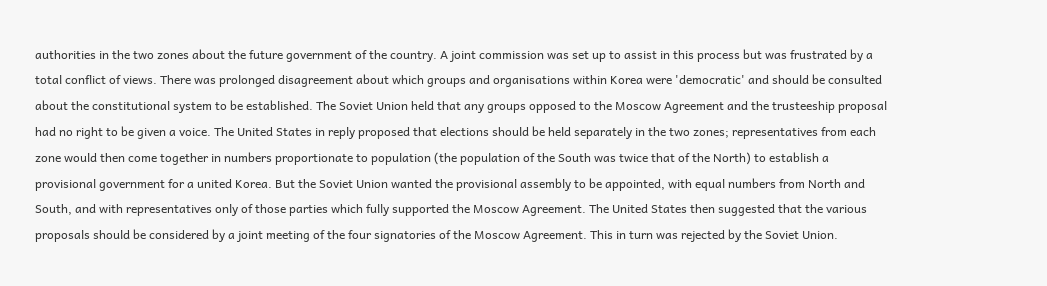authorities in the two zones about the future government of the country. A joint commission was set up to assist in this process but was frustrated by a total conflict of views. There was prolonged disagreement about which groups and organisations within Korea were 'democratic' and should be consulted about the constitutional system to be established. The Soviet Union held that any groups opposed to the Moscow Agreement and the trusteeship proposal had no right to be given a voice. The United States in reply proposed that elections should be held separately in the two zones; representatives from each zone would then come together in numbers proportionate to population (the population of the South was twice that of the North) to establish a provisional government for a united Korea. But the Soviet Union wanted the provisional assembly to be appointed, with equal numbers from North and South, and with representatives only of those parties which fully supported the Moscow Agreement. The United States then suggested that the various proposals should be considered by a joint meeting of the four signatories of the Moscow Agreement. This in turn was rejected by the Soviet Union.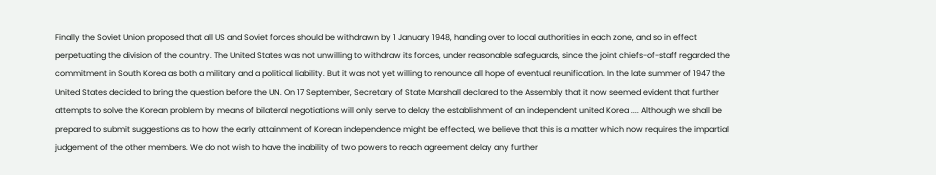Finally the Soviet Union proposed that all US and Soviet forces should be withdrawn by 1 January 1948, handing over to local authorities in each zone, and so in effect perpetuating the division of the country. The United States was not unwilling to withdraw its forces, under reasonable safeguards, since the joint chiefs-of-staff regarded the commitment in South Korea as both a military and a political liability. But it was not yet willing to renounce all hope of eventual reunification. In the late summer of 1947 the United States decided to bring the question before the UN. On 17 September, Secretary of State Marshall declared to the Assembly that it now seemed evident that further attempts to solve the Korean problem by means of bilateral negotiations will only serve to delay the establishment of an independent united Korea .... Although we shall be prepared to submit suggestions as to how the early attainment of Korean independence might be effected, we believe that this is a matter which now requires the impartial judgement of the other members. We do not wish to have the inability of two powers to reach agreement delay any further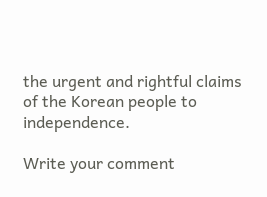the urgent and rightful claims of the Korean people to independence.

Write your comment